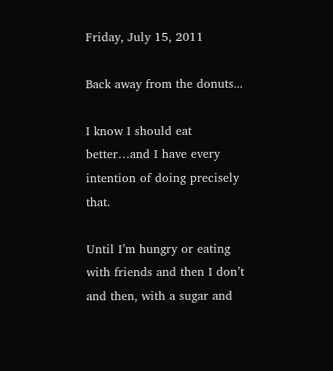Friday, July 15, 2011

Back away from the donuts...

I know I should eat better…and I have every intention of doing precisely that.

Until I’m hungry or eating with friends and then I don’t and then, with a sugar and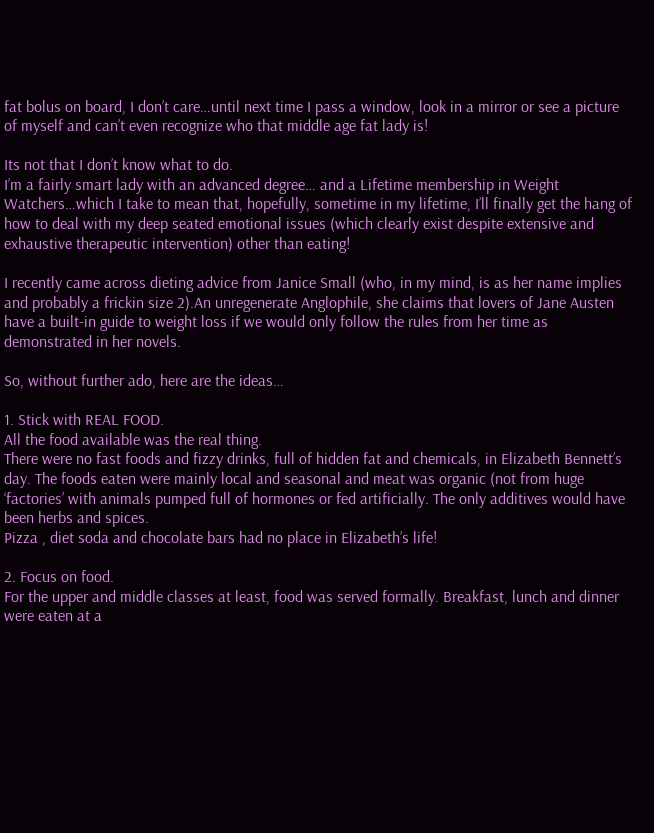fat bolus on board, I don’t care…until next time I pass a window, look in a mirror or see a picture of myself and can’t even recognize who that middle age fat lady is!

Its not that I don’t know what to do.
I’m a fairly smart lady with an advanced degree… and a Lifetime membership in Weight Watchers…which I take to mean that, hopefully, sometime in my lifetime, I’ll finally get the hang of how to deal with my deep seated emotional issues (which clearly exist despite extensive and exhaustive therapeutic intervention) other than eating!

I recently came across dieting advice from Janice Small (who, in my mind, is as her name implies and probably a frickin size 2).An unregenerate Anglophile, she claims that lovers of Jane Austen have a built-in guide to weight loss if we would only follow the rules from her time as demonstrated in her novels.

So, without further ado, here are the ideas…

1. Stick with REAL FOOD.
All the food available was the real thing.
There were no fast foods and fizzy drinks, full of hidden fat and chemicals, in Elizabeth Bennett’s day. The foods eaten were mainly local and seasonal and meat was organic (not from huge ‘factories’ with animals pumped full of hormones or fed artificially. The only additives would have been herbs and spices.
Pizza , diet soda and chocolate bars had no place in Elizabeth’s life!

2. Focus on food.
For the upper and middle classes at least, food was served formally. Breakfast, lunch and dinner were eaten at a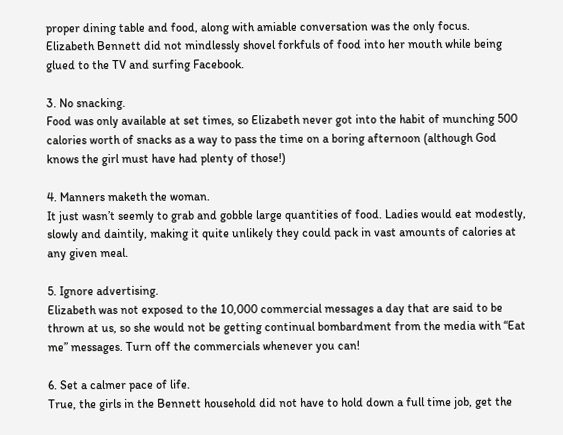proper dining table and food, along with amiable conversation was the only focus.
Elizabeth Bennett did not mindlessly shovel forkfuls of food into her mouth while being glued to the TV and surfing Facebook.

3. No snacking.
Food was only available at set times, so Elizabeth never got into the habit of munching 500 calories worth of snacks as a way to pass the time on a boring afternoon (although God knows the girl must have had plenty of those!)

4. Manners maketh the woman.
It just wasn’t seemly to grab and gobble large quantities of food. Ladies would eat modestly, slowly and daintily, making it quite unlikely they could pack in vast amounts of calories at any given meal.

5. Ignore advertising.
Elizabeth was not exposed to the 10,000 commercial messages a day that are said to be thrown at us, so she would not be getting continual bombardment from the media with “Eat me” messages. Turn off the commercials whenever you can!

6. Set a calmer pace of life.
True, the girls in the Bennett household did not have to hold down a full time job, get the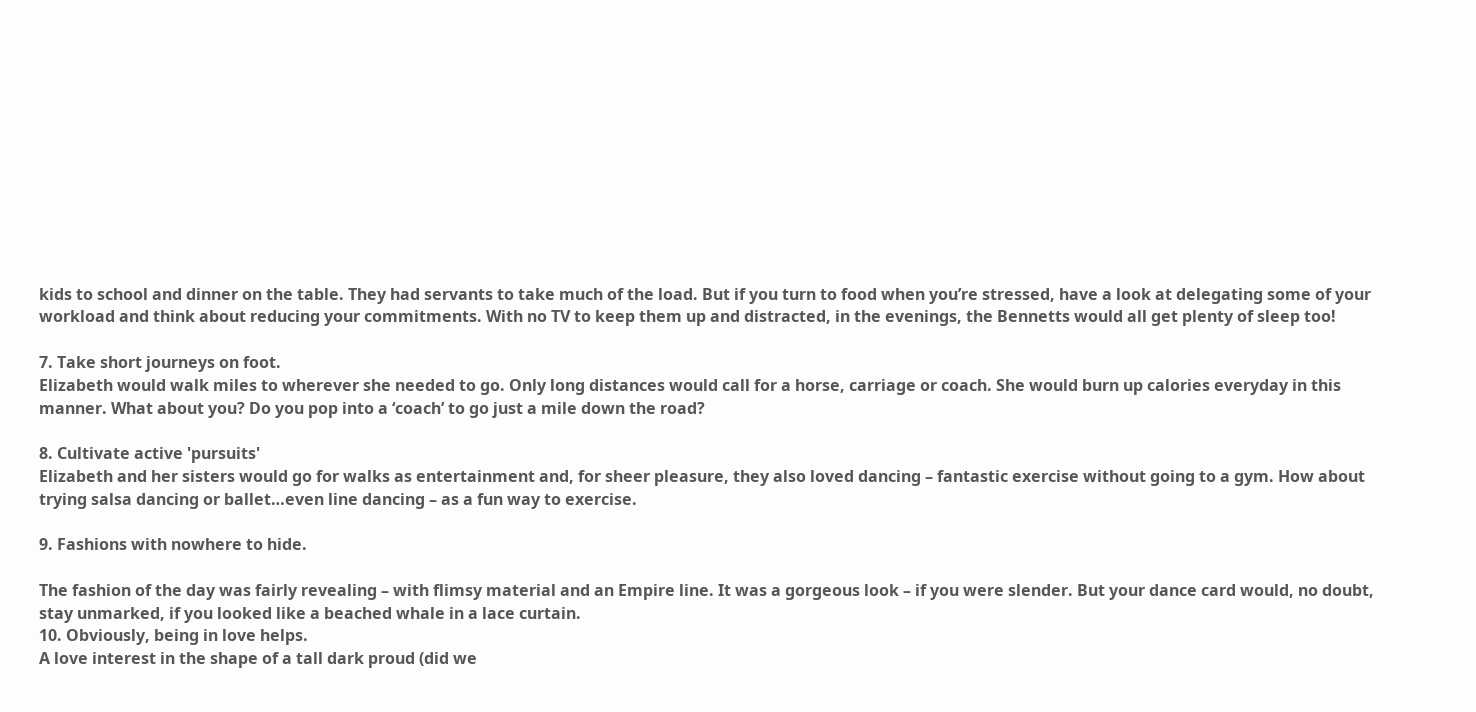kids to school and dinner on the table. They had servants to take much of the load. But if you turn to food when you’re stressed, have a look at delegating some of your workload and think about reducing your commitments. With no TV to keep them up and distracted, in the evenings, the Bennetts would all get plenty of sleep too!

7. Take short journeys on foot.
Elizabeth would walk miles to wherever she needed to go. Only long distances would call for a horse, carriage or coach. She would burn up calories everyday in this manner. What about you? Do you pop into a ‘coach’ to go just a mile down the road?

8. Cultivate active 'pursuits'
Elizabeth and her sisters would go for walks as entertainment and, for sheer pleasure, they also loved dancing – fantastic exercise without going to a gym. How about trying salsa dancing or ballet…even line dancing – as a fun way to exercise.

9. Fashions with nowhere to hide.

The fashion of the day was fairly revealing – with flimsy material and an Empire line. It was a gorgeous look – if you were slender. But your dance card would, no doubt, stay unmarked, if you looked like a beached whale in a lace curtain.
10. Obviously, being in love helps.
A love interest in the shape of a tall dark proud (did we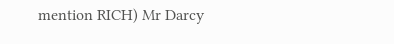mention RICH) Mr Darcy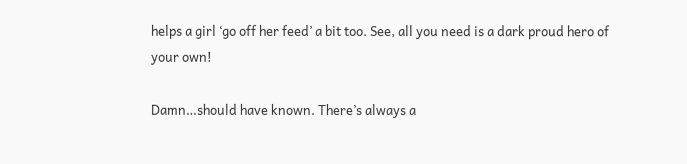helps a girl ‘go off her feed’ a bit too. See, all you need is a dark proud hero of your own!

Damn…should have known. There’s always a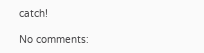catch!

No comments: